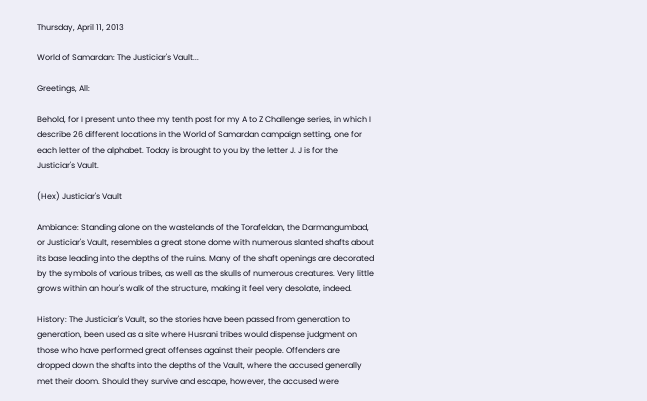Thursday, April 11, 2013

World of Samardan: The Justiciar's Vault...

Greetings, All:

Behold, for I present unto thee my tenth post for my A to Z Challenge series, in which I describe 26 different locations in the World of Samardan campaign setting, one for each letter of the alphabet. Today is brought to you by the letter J. J is for the Justiciar's Vault.

(Hex) Justiciar's Vault

Ambiance: Standing alone on the wastelands of the Torafeldan, the Darmangumbad, or Justiciar's Vault, resembles a great stone dome with numerous slanted shafts about its base leading into the depths of the ruins. Many of the shaft openings are decorated by the symbols of various tribes, as well as the skulls of numerous creatures. Very little grows within an hour's walk of the structure, making it feel very desolate, indeed.

History: The Justiciar's Vault, so the stories have been passed from generation to generation, been used as a site where Husrani tribes would dispense judgment on those who have performed great offenses against their people. Offenders are dropped down the shafts into the depths of the Vault, where the accused generally met their doom. Should they survive and escape, however, the accused were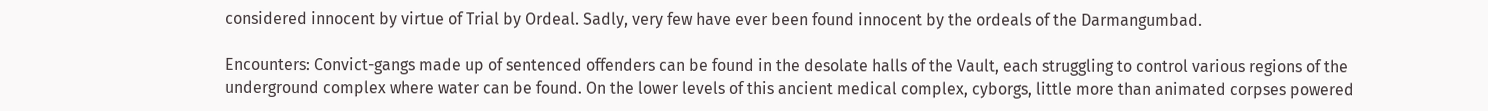considered innocent by virtue of Trial by Ordeal. Sadly, very few have ever been found innocent by the ordeals of the Darmangumbad.

Encounters: Convict-gangs made up of sentenced offenders can be found in the desolate halls of the Vault, each struggling to control various regions of the underground complex where water can be found. On the lower levels of this ancient medical complex, cyborgs, little more than animated corpses powered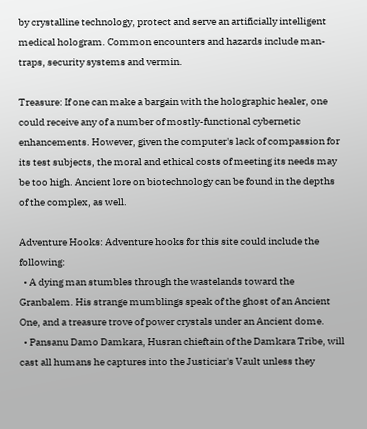by crystalline technology, protect and serve an artificially intelligent medical hologram. Common encounters and hazards include man-traps, security systems and vermin.

Treasure: If one can make a bargain with the holographic healer, one could receive any of a number of mostly-functional cybernetic enhancements. However, given the computer's lack of compassion for its test subjects, the moral and ethical costs of meeting its needs may be too high. Ancient lore on biotechnology can be found in the depths of the complex, as well.

Adventure Hooks: Adventure hooks for this site could include the following:
  • A dying man stumbles through the wastelands toward the Granbalem. His strange mumblings speak of the ghost of an Ancient One, and a treasure trove of power crystals under an Ancient dome.
  • Pansanu Damo Damkara, Husran chieftain of the Damkara Tribe, will cast all humans he captures into the Justiciar's Vault unless they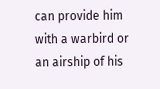can provide him with a warbird or an airship of his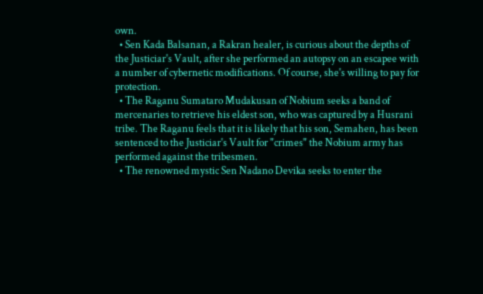own.
  • Sen Kada Balsanan, a Rakran healer, is curious about the depths of the Justiciar's Vault, after she performed an autopsy on an escapee with a number of cybernetic modifications. Of course, she's willing to pay for protection.
  • The Raganu Sumataro Mudakusan of Nobium seeks a band of mercenaries to retrieve his eldest son, who was captured by a Husrani tribe. The Raganu feels that it is likely that his son, Semahen, has been sentenced to the Justiciar's Vault for "crimes" the Nobium army has performed against the tribesmen.
  • The renowned mystic Sen Nadano Devika seeks to enter the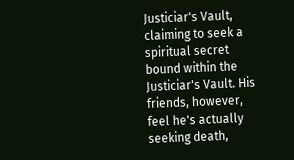Justiciar's Vault, claiming to seek a spiritual secret bound within the Justiciar's Vault. His friends, however, feel he's actually seeking death,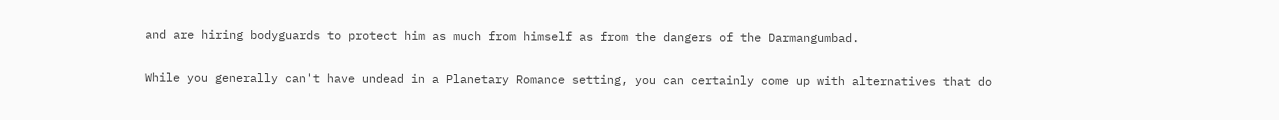and are hiring bodyguards to protect him as much from himself as from the dangers of the Darmangumbad.

While you generally can't have undead in a Planetary Romance setting, you can certainly come up with alternatives that do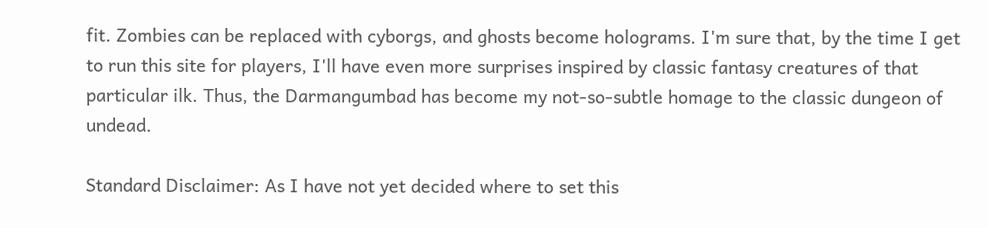fit. Zombies can be replaced with cyborgs, and ghosts become holograms. I'm sure that, by the time I get to run this site for players, I'll have even more surprises inspired by classic fantasy creatures of that particular ilk. Thus, the Darmangumbad has become my not-so-subtle homage to the classic dungeon of undead.

Standard Disclaimer: As I have not yet decided where to set this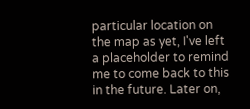particular location on the map as yet, I've left a placeholder to remind me to come back to this in the future. Later on,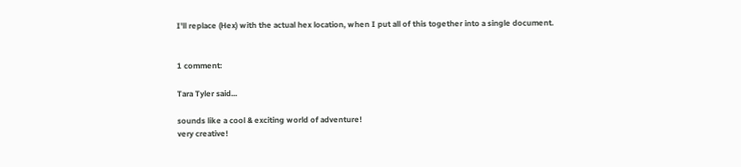I'll replace (Hex) with the actual hex location, when I put all of this together into a single document.


1 comment:

Tara Tyler said...

sounds like a cool & exciting world of adventure!
very creative!